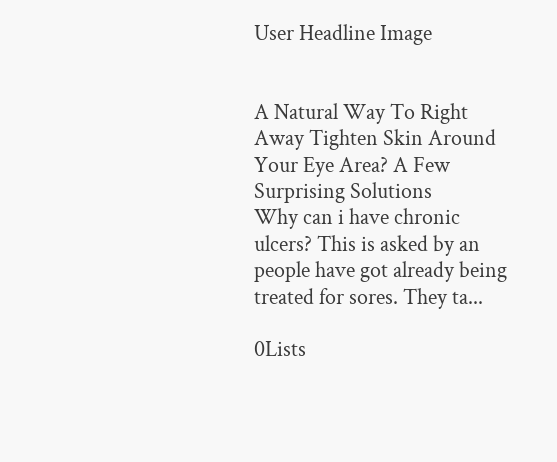User Headline Image


A Natural Way To Right Away Tighten Skin Around Your Eye Area? A Few Surprising Solutions
Why can i have chronic ulcers? This is asked by an people have got already being treated for sores. They ta...

0Lists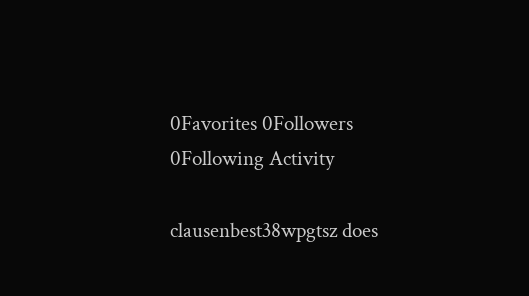0Favorites 0Followers 0Following Activity

clausenbest38wpgtsz does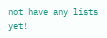not have any lists yet!